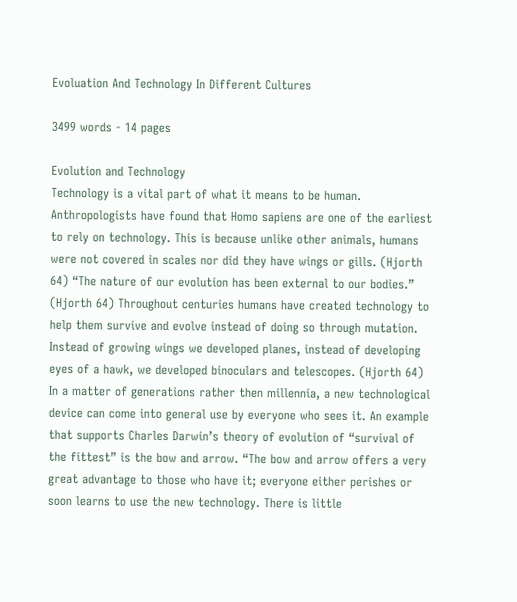Evoluation And Technology In Different Cultures

3499 words - 14 pages

Evolution and Technology
Technology is a vital part of what it means to be human. Anthropologists have found that Homo sapiens are one of the earliest to rely on technology. This is because unlike other animals, humans were not covered in scales nor did they have wings or gills. (Hjorth 64) “The nature of our evolution has been external to our bodies.” (Hjorth 64) Throughout centuries humans have created technology to help them survive and evolve instead of doing so through mutation. Instead of growing wings we developed planes, instead of developing eyes of a hawk, we developed binoculars and telescopes. (Hjorth 64)
In a matter of generations rather then millennia, a new technological device can come into general use by everyone who sees it. An example that supports Charles Darwin’s theory of evolution of “survival of the fittest” is the bow and arrow. “The bow and arrow offers a very great advantage to those who have it; everyone either perishes or soon learns to use the new technology. There is little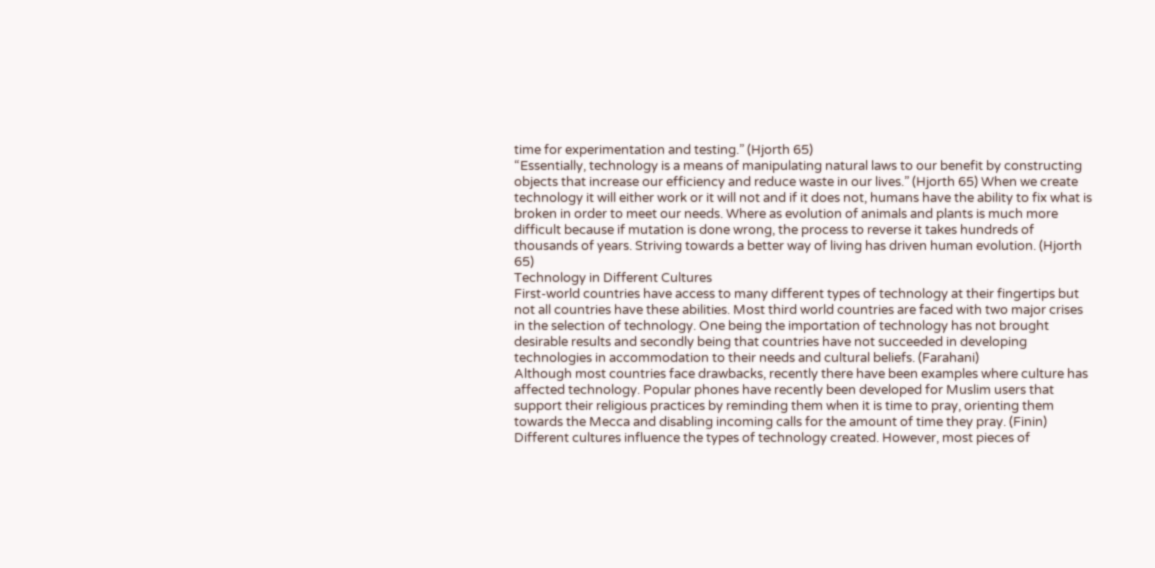time for experimentation and testing.” (Hjorth 65)
“Essentially, technology is a means of manipulating natural laws to our benefit by constructing objects that increase our efficiency and reduce waste in our lives.” (Hjorth 65) When we create technology it will either work or it will not and if it does not, humans have the ability to fix what is broken in order to meet our needs. Where as evolution of animals and plants is much more difficult because if mutation is done wrong, the process to reverse it takes hundreds of thousands of years. Striving towards a better way of living has driven human evolution. (Hjorth 65)
Technology in Different Cultures
First-world countries have access to many different types of technology at their fingertips but not all countries have these abilities. Most third world countries are faced with two major crises in the selection of technology. One being the importation of technology has not brought desirable results and secondly being that countries have not succeeded in developing technologies in accommodation to their needs and cultural beliefs. (Farahani)
Although most countries face drawbacks, recently there have been examples where culture has affected technology. Popular phones have recently been developed for Muslim users that support their religious practices by reminding them when it is time to pray, orienting them towards the Mecca and disabling incoming calls for the amount of time they pray. (Finin)
Different cultures influence the types of technology created. However, most pieces of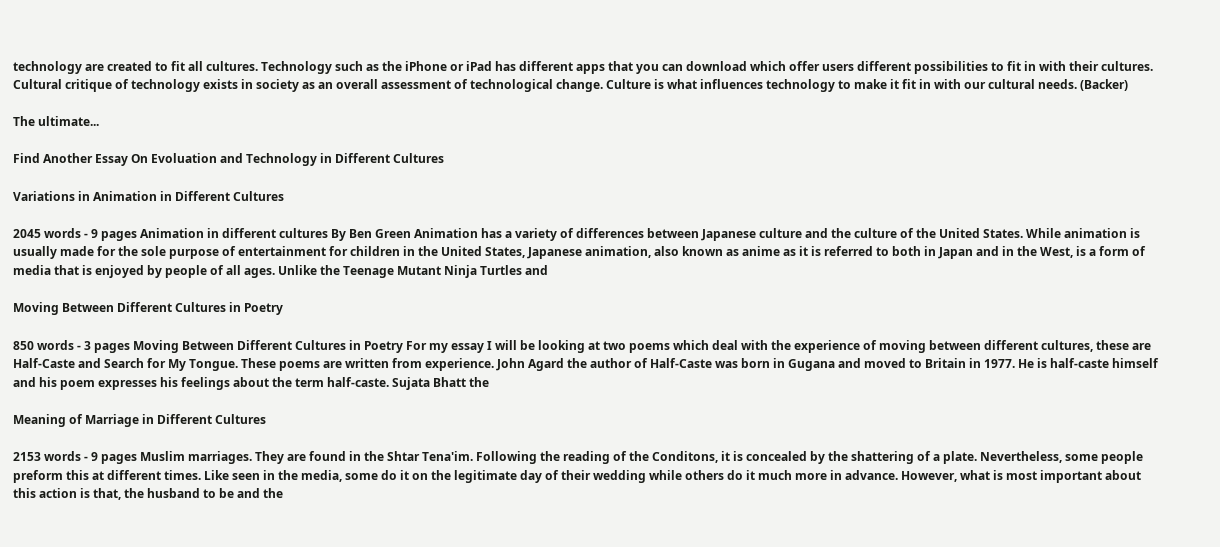technology are created to fit all cultures. Technology such as the iPhone or iPad has different apps that you can download which offer users different possibilities to fit in with their cultures. Cultural critique of technology exists in society as an overall assessment of technological change. Culture is what influences technology to make it fit in with our cultural needs. (Backer)

The ultimate...

Find Another Essay On Evoluation and Technology in Different Cultures

Variations in Animation in Different Cultures

2045 words - 9 pages Animation in different cultures By Ben Green Animation has a variety of differences between Japanese culture and the culture of the United States. While animation is usually made for the sole purpose of entertainment for children in the United States, Japanese animation, also known as anime as it is referred to both in Japan and in the West, is a form of media that is enjoyed by people of all ages. Unlike the Teenage Mutant Ninja Turtles and

Moving Between Different Cultures in Poetry

850 words - 3 pages Moving Between Different Cultures in Poetry For my essay I will be looking at two poems which deal with the experience of moving between different cultures, these are Half-Caste and Search for My Tongue. These poems are written from experience. John Agard the author of Half-Caste was born in Gugana and moved to Britain in 1977. He is half-caste himself and his poem expresses his feelings about the term half-caste. Sujata Bhatt the

Meaning of Marriage in Different Cultures

2153 words - 9 pages Muslim marriages. They are found in the Shtar Tena'im. Following the reading of the Conditons, it is concealed by the shattering of a plate. Nevertheless, some people preform this at different times. Like seen in the media, some do it on the legitimate day of their wedding while others do it much more in advance. However, what is most important about this action is that, the husband to be and the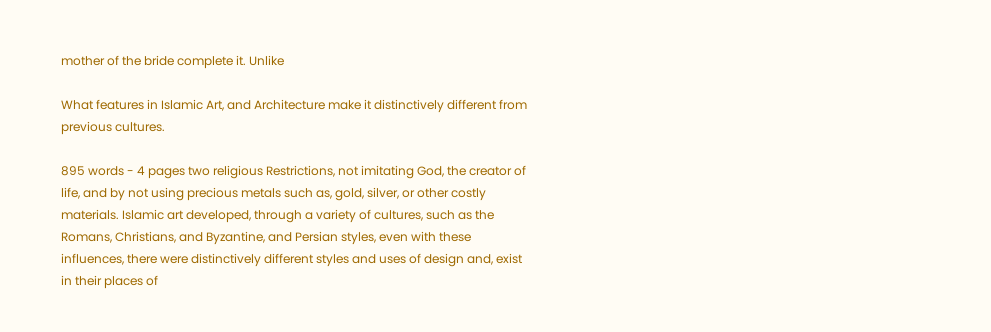mother of the bride complete it. Unlike

What features in Islamic Art, and Architecture make it distinctively different from previous cultures.

895 words - 4 pages two religious Restrictions, not imitating God, the creator of life, and by not using precious metals such as, gold, silver, or other costly materials. Islamic art developed, through a variety of cultures, such as the Romans, Christians, and Byzantine, and Persian styles, even with these influences, there were distinctively different styles and uses of design and, exist in their places of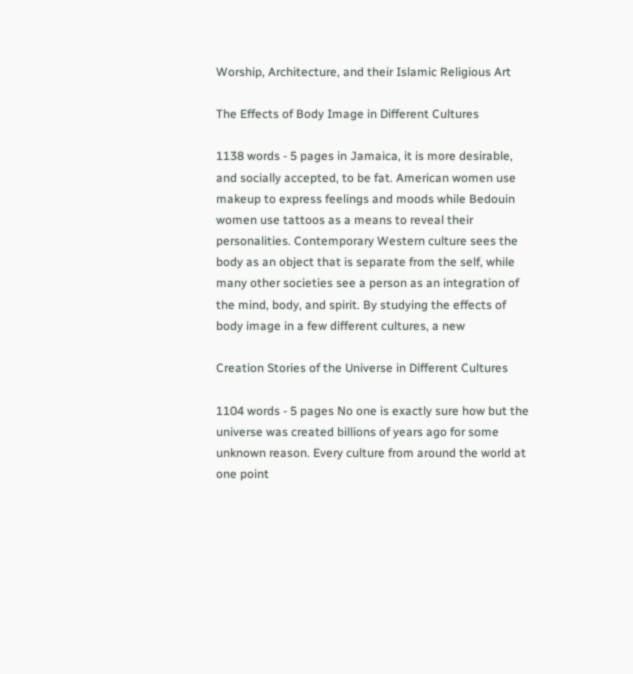Worship, Architecture, and their Islamic Religious Art

The Effects of Body Image in Different Cultures

1138 words - 5 pages in Jamaica, it is more desirable, and socially accepted, to be fat. American women use makeup to express feelings and moods while Bedouin women use tattoos as a means to reveal their personalities. Contemporary Western culture sees the body as an object that is separate from the self, while many other societies see a person as an integration of the mind, body, and spirit. By studying the effects of body image in a few different cultures, a new

Creation Stories of the Universe in Different Cultures

1104 words - 5 pages No one is exactly sure how but the universe was created billions of years ago for some unknown reason. Every culture from around the world at one point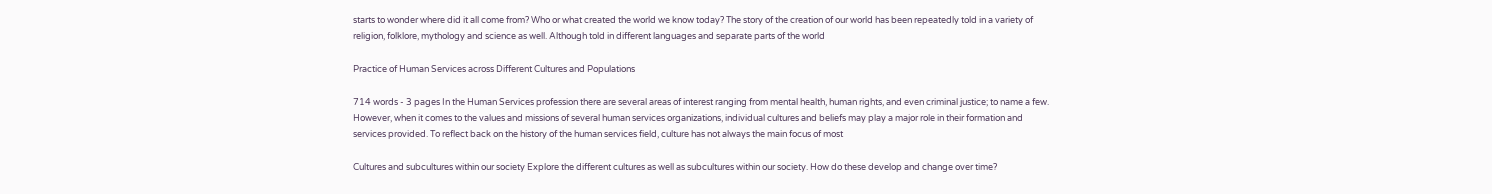starts to wonder where did it all come from? Who or what created the world we know today? The story of the creation of our world has been repeatedly told in a variety of religion, folklore, mythology and science as well. Although told in different languages and separate parts of the world

Practice of Human Services across Different Cultures and Populations

714 words - 3 pages In the Human Services profession there are several areas of interest ranging from mental health, human rights, and even criminal justice; to name a few. However, when it comes to the values and missions of several human services organizations, individual cultures and beliefs may play a major role in their formation and services provided. To reflect back on the history of the human services field, culture has not always the main focus of most

Cultures and subcultures within our society Explore the different cultures as well as subcultures within our society. How do these develop and change over time?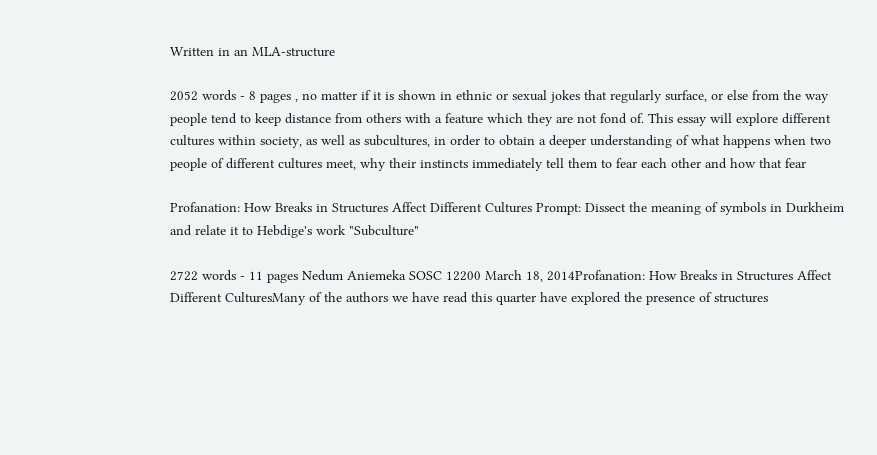Written in an MLA-structure

2052 words - 8 pages , no matter if it is shown in ethnic or sexual jokes that regularly surface, or else from the way people tend to keep distance from others with a feature which they are not fond of. This essay will explore different cultures within society, as well as subcultures, in order to obtain a deeper understanding of what happens when two people of different cultures meet, why their instincts immediately tell them to fear each other and how that fear

Profanation: How Breaks in Structures Affect Different Cultures Prompt: Dissect the meaning of symbols in Durkheim and relate it to Hebdige's work "Subculture"

2722 words - 11 pages Nedum Aniemeka SOSC 12200 March 18, 2014Profanation: How Breaks in Structures Affect Different CulturesMany of the authors we have read this quarter have explored the presence of structures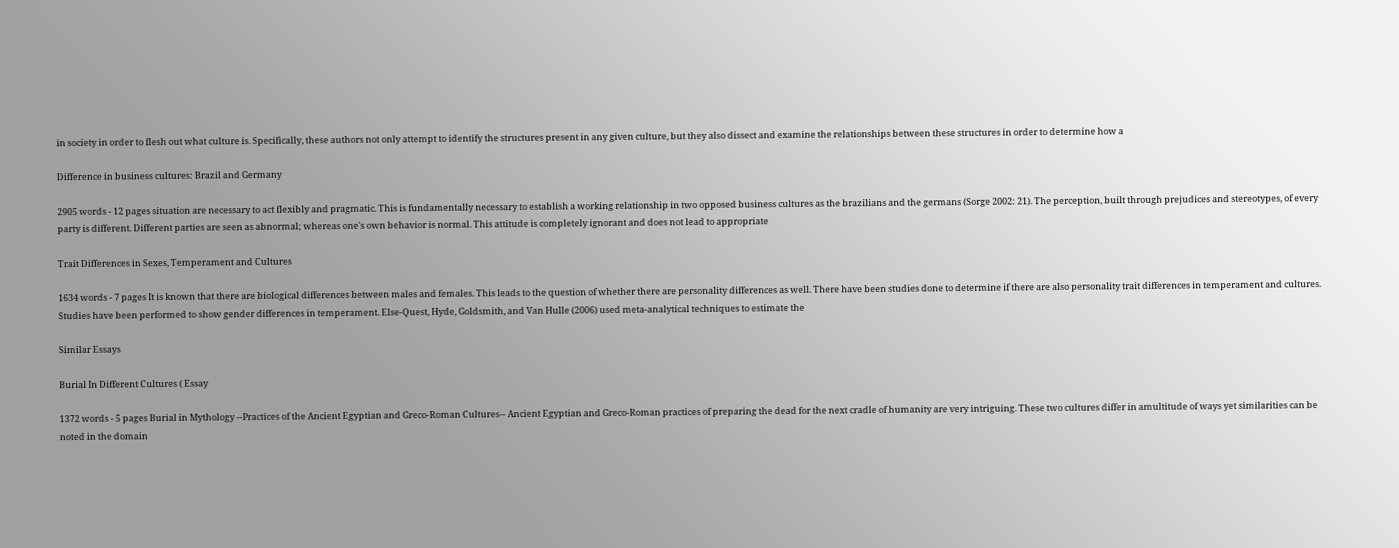in society in order to flesh out what culture is. Specifically, these authors not only attempt to identify the structures present in any given culture, but they also dissect and examine the relationships between these structures in order to determine how a

Difference in business cultures: Brazil and Germany

2905 words - 12 pages situation are necessary to act flexibly and pragmatic. This is fundamentally necessary to establish a working relationship in two opposed business cultures as the brazilians and the germans (Sorge 2002: 21). The perception, built through prejudices and stereotypes, of every party is different. Different parties are seen as abnormal; whereas one's own behavior is normal. This attitude is completely ignorant and does not lead to appropriate

Trait Differences in Sexes, Temperament and Cultures

1634 words - 7 pages It is known that there are biological differences between males and females. This leads to the question of whether there are personality differences as well. There have been studies done to determine if there are also personality trait differences in temperament and cultures. Studies have been performed to show gender differences in temperament. Else-Quest, Hyde, Goldsmith, and Van Hulle (2006) used meta-analytical techniques to estimate the

Similar Essays

Burial In Different Cultures ( Essay

1372 words - 5 pages Burial in Mythology --Practices of the Ancient Egyptian and Greco-Roman Cultures-- Ancient Egyptian and Greco-Roman practices of preparing the dead for the next cradle of humanity are very intriguing. These two cultures differ in amultitude of ways yet similarities can be noted in the domain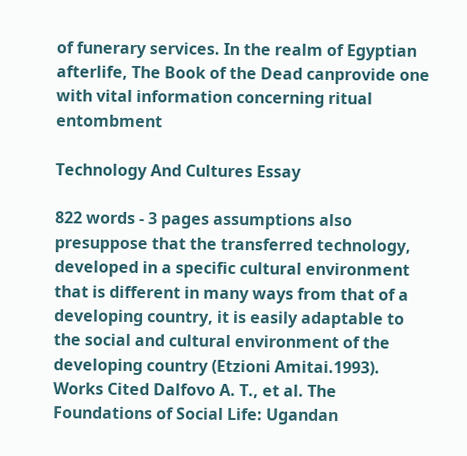of funerary services. In the realm of Egyptian afterlife, The Book of the Dead canprovide one with vital information concerning ritual entombment

Technology And Cultures Essay

822 words - 3 pages assumptions also presuppose that the transferred technology, developed in a specific cultural environment that is different in many ways from that of a developing country, it is easily adaptable to the social and cultural environment of the developing country (Etzioni Amitai.1993). Works Cited Dalfovo A. T., et al. The Foundations of Social Life: Ugandan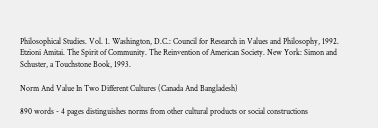Philosophical Studies. Vol. 1. Washington, D.C.: Council for Research in Values and Philosophy, 1992. Etzioni Amitai. The Spirit of Community. The Reinvention of American Society. New York: Simon and Schuster, a Touchstone Book, 1993.

Norm And Value In Two Different Cultures (Canada And Bangladesh)

890 words - 4 pages distinguishes norms from other cultural products or social constructions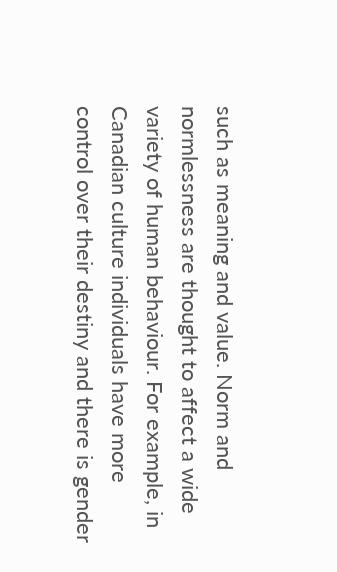such as meaning and value. Norm and normlessness are thought to affect a wide variety of human behaviour. For example, in Canadian culture individuals have more control over their destiny and there is gender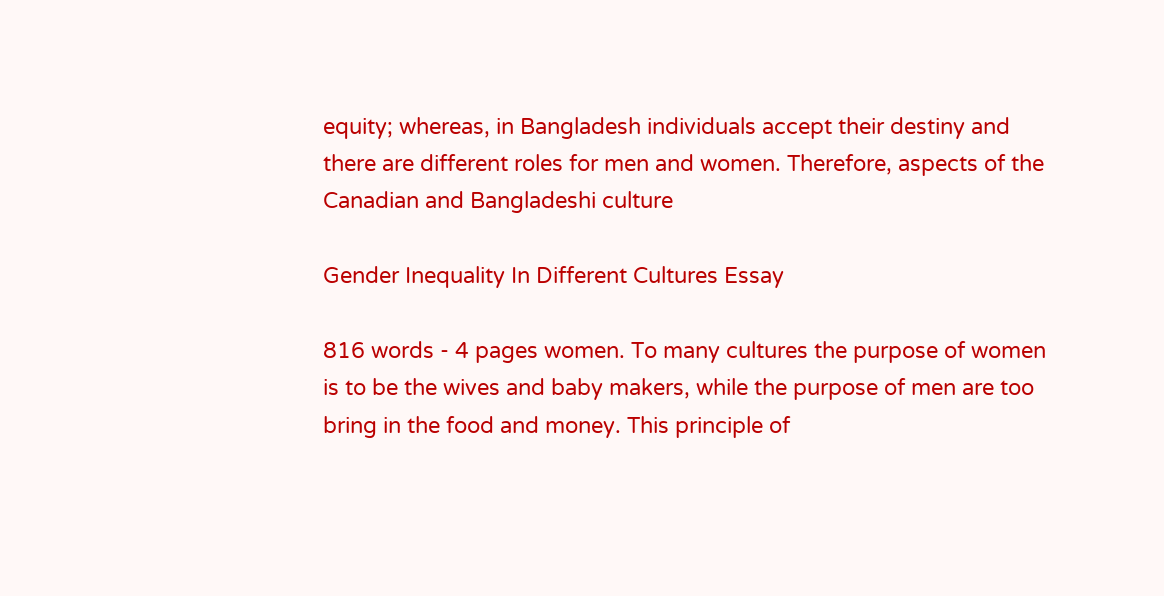equity; whereas, in Bangladesh individuals accept their destiny and there are different roles for men and women. Therefore, aspects of the Canadian and Bangladeshi culture

Gender Inequality In Different Cultures Essay

816 words - 4 pages women. To many cultures the purpose of women is to be the wives and baby makers, while the purpose of men are too bring in the food and money. This principle of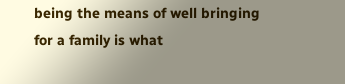being the means of well bringing for a family is what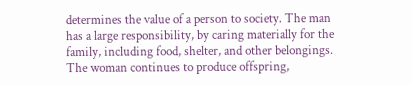determines the value of a person to society. The man has a large responsibility, by caring materially for the family, including food, shelter, and other belongings. The woman continues to produce offspring,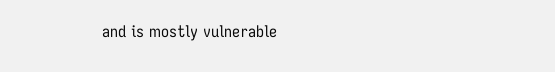and is mostly vulnerable